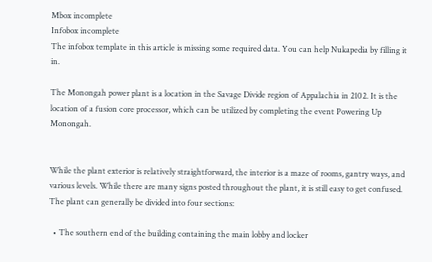Mbox incomplete
Infobox incomplete
The infobox template in this article is missing some required data. You can help Nukapedia by filling it in.

The Monongah power plant is a location in the Savage Divide region of Appalachia in 2102. It is the location of a fusion core processor, which can be utilized by completing the event Powering Up Monongah.


While the plant exterior is relatively straightforward, the interior is a maze of rooms, gantry ways, and various levels. While there are many signs posted throughout the plant, it is still easy to get confused. The plant can generally be divided into four sections:

  • The southern end of the building containing the main lobby and locker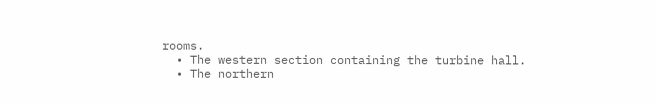rooms.
  • The western section containing the turbine hall.
  • The northern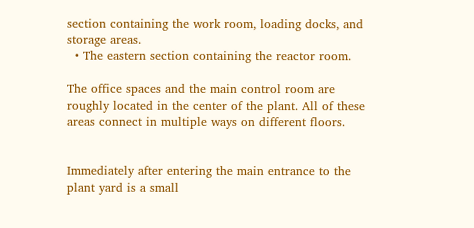section containing the work room, loading docks, and storage areas.
  • The eastern section containing the reactor room.

The office spaces and the main control room are roughly located in the center of the plant. All of these areas connect in multiple ways on different floors.


Immediately after entering the main entrance to the plant yard is a small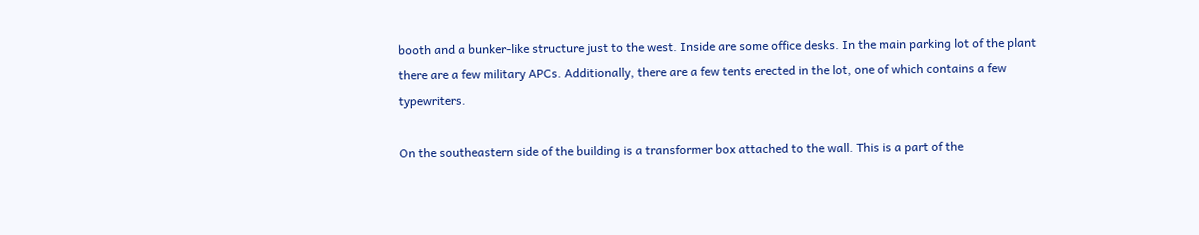booth and a bunker-like structure just to the west. Inside are some office desks. In the main parking lot of the plant there are a few military APCs. Additionally, there are a few tents erected in the lot, one of which contains a few typewriters.

On the southeastern side of the building is a transformer box attached to the wall. This is a part of the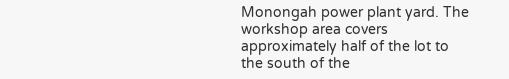Monongah power plant yard. The workshop area covers approximately half of the lot to the south of the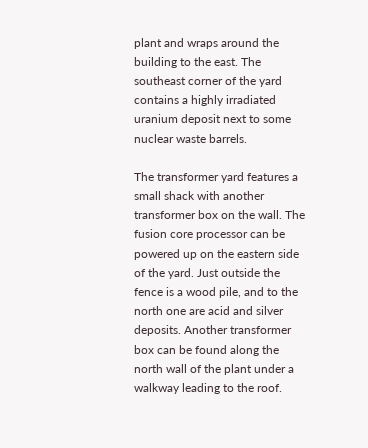plant and wraps around the building to the east. The southeast corner of the yard contains a highly irradiated uranium deposit next to some nuclear waste barrels.

The transformer yard features a small shack with another transformer box on the wall. The fusion core processor can be powered up on the eastern side of the yard. Just outside the fence is a wood pile, and to the north one are acid and silver deposits. Another transformer box can be found along the north wall of the plant under a walkway leading to the roof.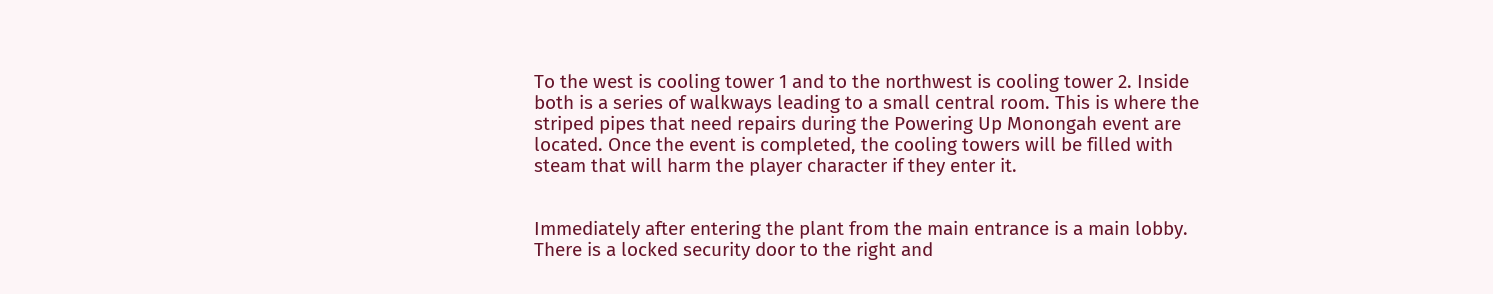To the west is cooling tower 1 and to the northwest is cooling tower 2. Inside both is a series of walkways leading to a small central room. This is where the striped pipes that need repairs during the Powering Up Monongah event are located. Once the event is completed, the cooling towers will be filled with steam that will harm the player character if they enter it.


Immediately after entering the plant from the main entrance is a main lobby. There is a locked security door to the right and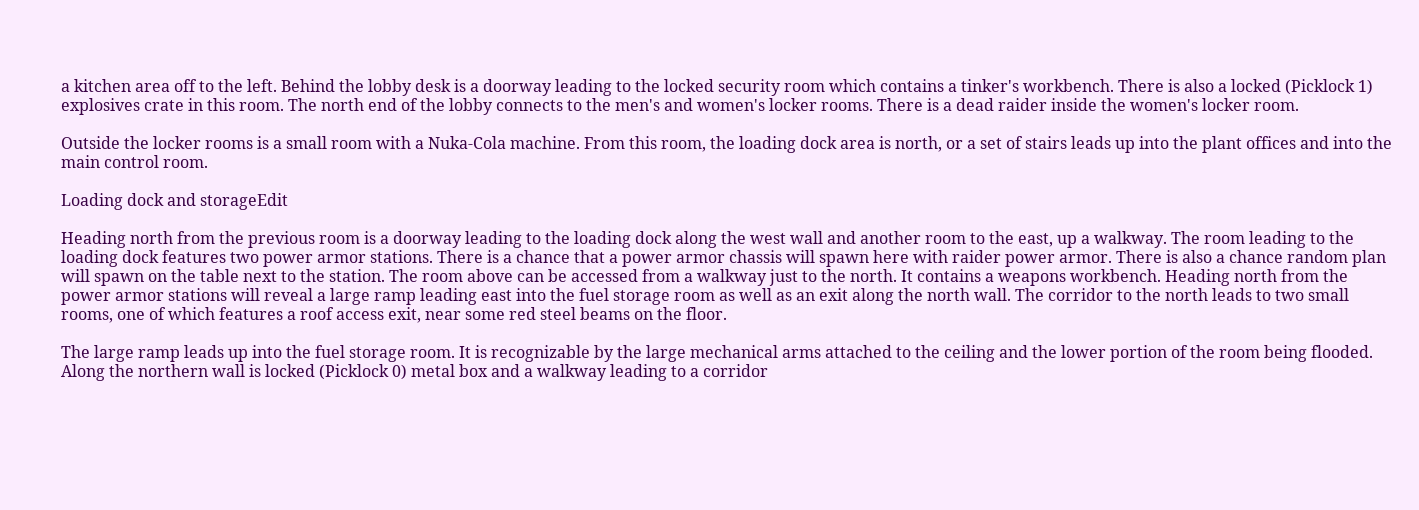a kitchen area off to the left. Behind the lobby desk is a doorway leading to the locked security room which contains a tinker's workbench. There is also a locked (Picklock 1) explosives crate in this room. The north end of the lobby connects to the men's and women's locker rooms. There is a dead raider inside the women's locker room.

Outside the locker rooms is a small room with a Nuka-Cola machine. From this room, the loading dock area is north, or a set of stairs leads up into the plant offices and into the main control room.

Loading dock and storageEdit

Heading north from the previous room is a doorway leading to the loading dock along the west wall and another room to the east, up a walkway. The room leading to the loading dock features two power armor stations. There is a chance that a power armor chassis will spawn here with raider power armor. There is also a chance random plan will spawn on the table next to the station. The room above can be accessed from a walkway just to the north. It contains a weapons workbench. Heading north from the power armor stations will reveal a large ramp leading east into the fuel storage room as well as an exit along the north wall. The corridor to the north leads to two small rooms, one of which features a roof access exit, near some red steel beams on the floor.

The large ramp leads up into the fuel storage room. It is recognizable by the large mechanical arms attached to the ceiling and the lower portion of the room being flooded. Along the northern wall is locked (Picklock 0) metal box and a walkway leading to a corridor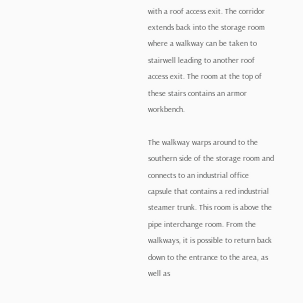with a roof access exit. The corridor extends back into the storage room where a walkway can be taken to stairwell leading to another roof access exit. The room at the top of these stairs contains an armor workbench.

The walkway warps around to the southern side of the storage room and connects to an industrial office capsule that contains a red industrial steamer trunk. This room is above the pipe interchange room. From the walkways, it is possible to return back down to the entrance to the area, as well as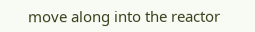move along into the reactor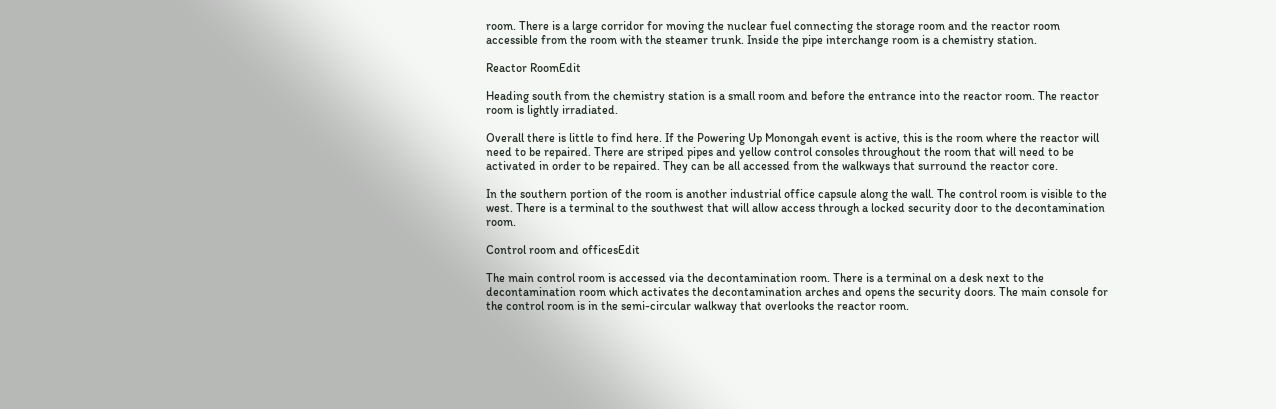room. There is a large corridor for moving the nuclear fuel connecting the storage room and the reactor room accessible from the room with the steamer trunk. Inside the pipe interchange room is a chemistry station.

Reactor RoomEdit

Heading south from the chemistry station is a small room and before the entrance into the reactor room. The reactor room is lightly irradiated.

Overall there is little to find here. If the Powering Up Monongah event is active, this is the room where the reactor will need to be repaired. There are striped pipes and yellow control consoles throughout the room that will need to be activated in order to be repaired. They can be all accessed from the walkways that surround the reactor core.

In the southern portion of the room is another industrial office capsule along the wall. The control room is visible to the west. There is a terminal to the southwest that will allow access through a locked security door to the decontamination room.

Control room and officesEdit

The main control room is accessed via the decontamination room. There is a terminal on a desk next to the decontamination room which activates the decontamination arches and opens the security doors. The main console for the control room is in the semi-circular walkway that overlooks the reactor room.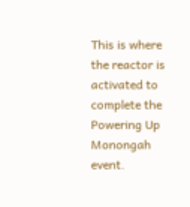This is where the reactor is activated to complete the Powering Up Monongah event.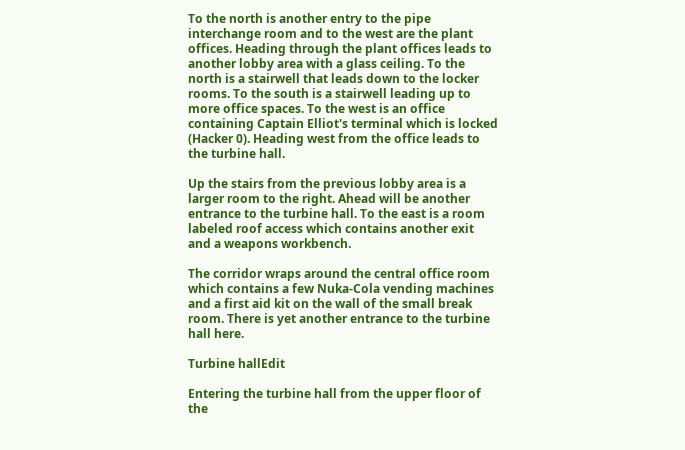To the north is another entry to the pipe interchange room and to the west are the plant offices. Heading through the plant offices leads to another lobby area with a glass ceiling. To the north is a stairwell that leads down to the locker rooms. To the south is a stairwell leading up to more office spaces. To the west is an office containing Captain Elliot's terminal which is locked (Hacker 0). Heading west from the office leads to the turbine hall.

Up the stairs from the previous lobby area is a larger room to the right. Ahead will be another entrance to the turbine hall. To the east is a room labeled roof access which contains another exit and a weapons workbench.

The corridor wraps around the central office room which contains a few Nuka-Cola vending machines and a first aid kit on the wall of the small break room. There is yet another entrance to the turbine hall here.

Turbine hallEdit

Entering the turbine hall from the upper floor of the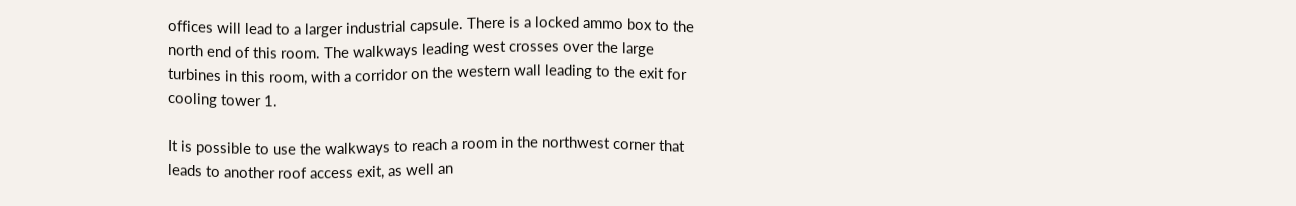offices will lead to a larger industrial capsule. There is a locked ammo box to the north end of this room. The walkways leading west crosses over the large turbines in this room, with a corridor on the western wall leading to the exit for cooling tower 1.

It is possible to use the walkways to reach a room in the northwest corner that leads to another roof access exit, as well an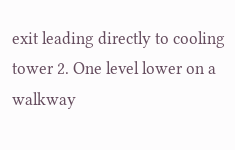exit leading directly to cooling tower 2. One level lower on a walkway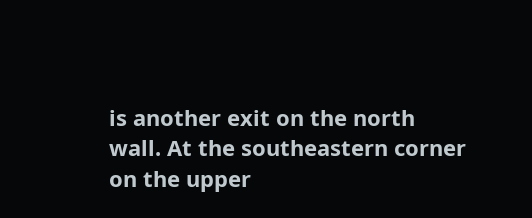is another exit on the north wall. At the southeastern corner on the upper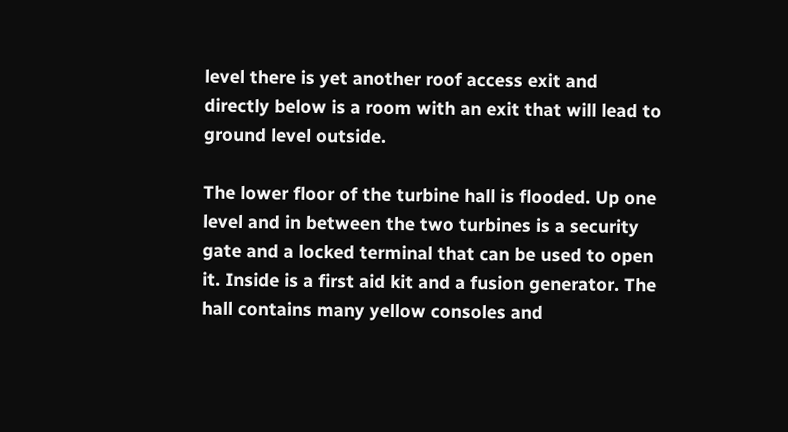level there is yet another roof access exit and directly below is a room with an exit that will lead to ground level outside.

The lower floor of the turbine hall is flooded. Up one level and in between the two turbines is a security gate and a locked terminal that can be used to open it. Inside is a first aid kit and a fusion generator. The hall contains many yellow consoles and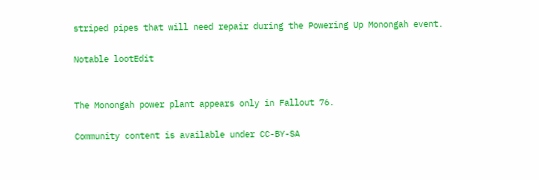striped pipes that will need repair during the Powering Up Monongah event.

Notable lootEdit


The Monongah power plant appears only in Fallout 76.

Community content is available under CC-BY-SA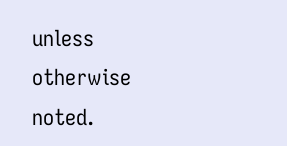unless otherwise noted.